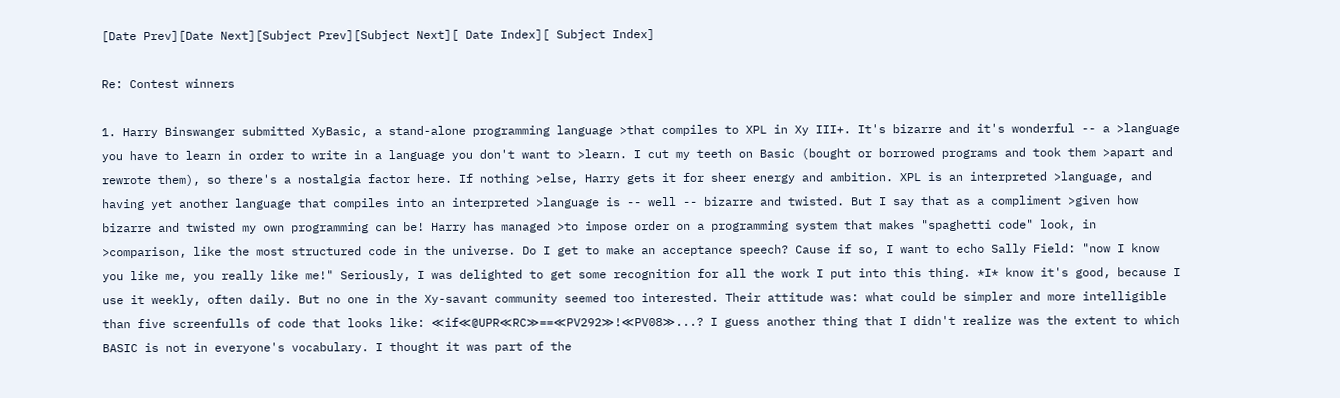[Date Prev][Date Next][Subject Prev][Subject Next][ Date Index][ Subject Index]

Re: Contest winners

1. Harry Binswanger submitted XyBasic, a stand-alone programming language >that compiles to XPL in Xy III+. It's bizarre and it's wonderful -- a >language you have to learn in order to write in a language you don't want to >learn. I cut my teeth on Basic (bought or borrowed programs and took them >apart and rewrote them), so there's a nostalgia factor here. If nothing >else, Harry gets it for sheer energy and ambition. XPL is an interpreted >language, and having yet another language that compiles into an interpreted >language is -- well -- bizarre and twisted. But I say that as a compliment >given how bizarre and twisted my own programming can be! Harry has managed >to impose order on a programming system that makes "spaghetti code" look, in >comparison, like the most structured code in the universe. Do I get to make an acceptance speech? Cause if so, I want to echo Sally Field: "now I know you like me, you really like me!" Seriously, I was delighted to get some recognition for all the work I put into this thing. *I* know it's good, because I use it weekly, often daily. But no one in the Xy-savant community seemed too interested. Their attitude was: what could be simpler and more intelligible than five screenfulls of code that looks like: ≪if≪@UPR≪RC≫==≪PV292≫!≪PV08≫...? I guess another thing that I didn't realize was the extent to which BASIC is not in everyone's vocabulary. I thought it was part of the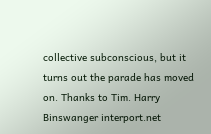collective subconscious, but it turns out the parade has moved on. Thanks to Tim. Harry Binswanger interport.net